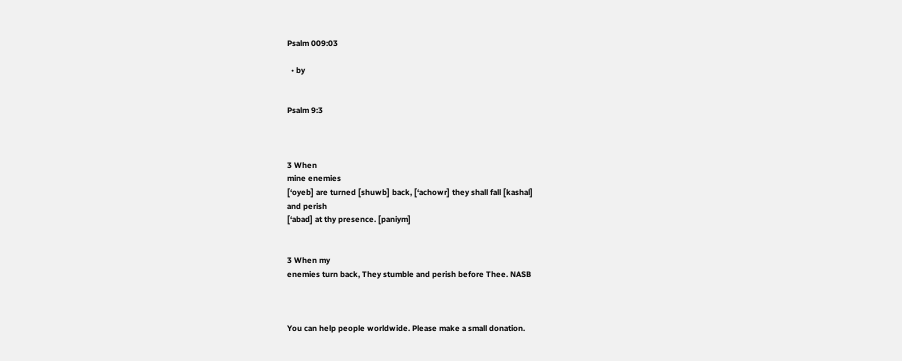Psalm 009:03

  • by


Psalm 9:3



3 When
mine enemies
[‘oyeb] are turned [shuwb] back, [‘achowr] they shall fall [kashal]
and perish
[‘abad] at thy presence. [paniym]


3 When my
enemies turn back, They stumble and perish before Thee. NASB



You can help people worldwide. Please make a small donation.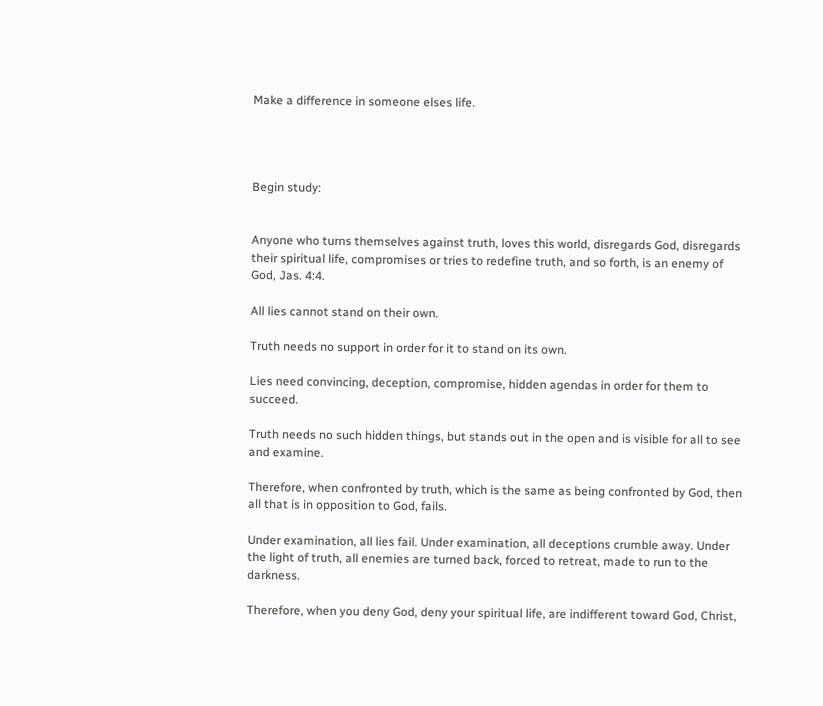Make a difference in someone elses life.




Begin study:


Anyone who turns themselves against truth, loves this world, disregards God, disregards their spiritual life, compromises or tries to redefine truth, and so forth, is an enemy of God, Jas. 4:4.

All lies cannot stand on their own.

Truth needs no support in order for it to stand on its own.

Lies need convincing, deception, compromise, hidden agendas in order for them to succeed.

Truth needs no such hidden things, but stands out in the open and is visible for all to see and examine.

Therefore, when confronted by truth, which is the same as being confronted by God, then all that is in opposition to God, fails.

Under examination, all lies fail. Under examination, all deceptions crumble away. Under the light of truth, all enemies are turned back, forced to retreat, made to run to the darkness.

Therefore, when you deny God, deny your spiritual life, are indifferent toward God, Christ,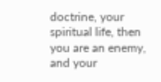doctrine, your spiritual life, then you are an enemy, and your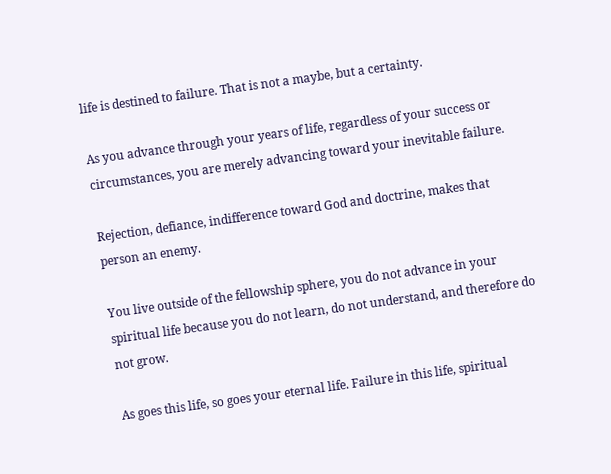life is destined to failure. That is not a maybe, but a certainty.

As you advance through your years of life, regardless of your success or circumstances, you are merely advancing toward your inevitable failure.

Rejection, defiance, indifference toward God and doctrine, makes that person an enemy.

You live outside of the fellowship sphere, you do not advance in your spiritual life because you do not learn, do not understand, and therefore do not grow.

As goes this life, so goes your eternal life. Failure in this life, spiritual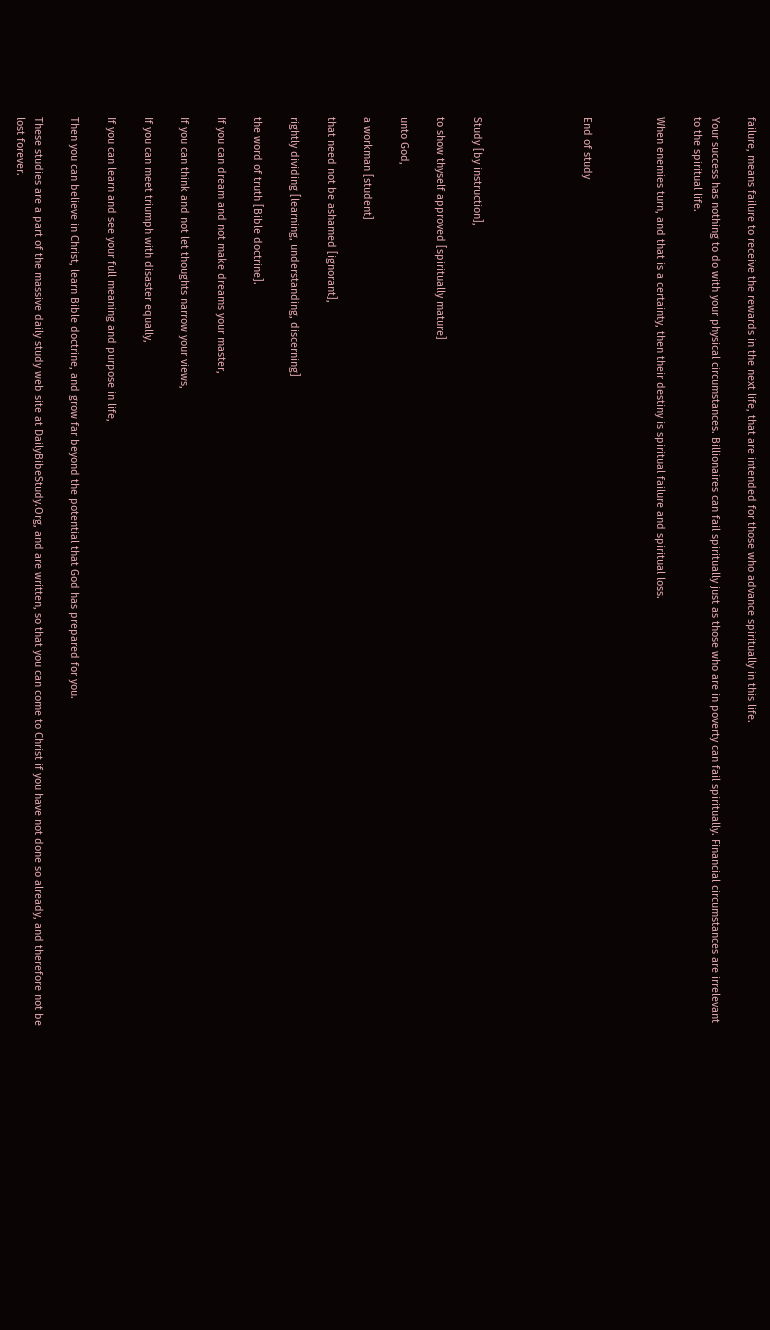failure, means failure to receive the rewards in the next life, that are intended for those who advance spiritually in this life.

Your success has nothing to do with your physical circumstances. Billionaires can fail spiritually just as those who are in poverty can fail spiritually. Financial circumstances are irrelevant to the spiritual life.

When enemies turn, and that is a certainty, then their destiny is spiritual failure and spiritual loss.



End of study





Study [by instruction],

to show thyself approved [spiritually mature]

unto God,

a workman [student]

that need not be ashamed [ignorant],

rightly dividing [learning, understanding, discerning]

the word of truth [Bible doctrine].

If you can dream and not make dreams your master,

If you can think and not let thoughts narrow your views,

If you can meet triumph with disaster equally,

If you can learn and see your full meaning and purpose in life,

Then you can believe in Christ, learn Bible doctrine, and grow far beyond the potential that God has prepared for you.

These studies are a part of the massive daily study web site at DailyBibeStudy.Org, and are written, so that you can come to Christ if you have not done so already, and therefore not be lost forever.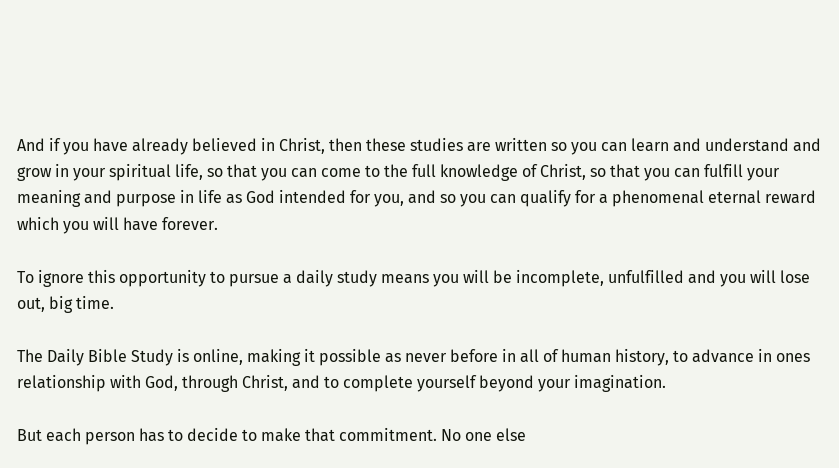And if you have already believed in Christ, then these studies are written so you can learn and understand and grow in your spiritual life, so that you can come to the full knowledge of Christ, so that you can fulfill your meaning and purpose in life as God intended for you, and so you can qualify for a phenomenal eternal reward which you will have forever.

To ignore this opportunity to pursue a daily study means you will be incomplete, unfulfilled and you will lose out, big time.

The Daily Bible Study is online, making it possible as never before in all of human history, to advance in ones relationship with God, through Christ, and to complete yourself beyond your imagination.

But each person has to decide to make that commitment. No one else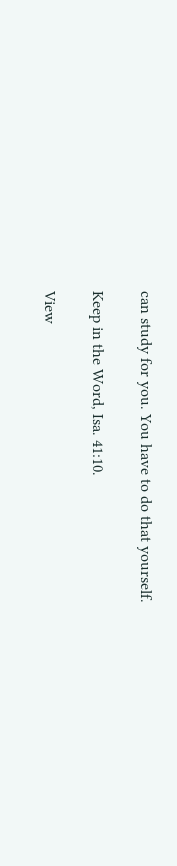can study for you. You have to do that yourself.

Keep in the Word, Isa. 41:10.

View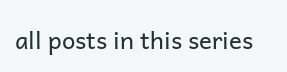all posts in this series